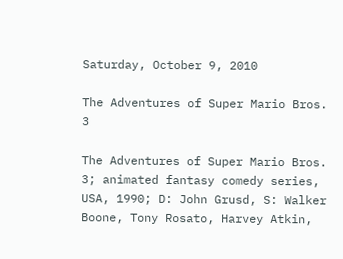Saturday, October 9, 2010

The Adventures of Super Mario Bros. 3

The Adventures of Super Mario Bros. 3; animated fantasy comedy series, USA, 1990; D: John Grusd, S: Walker Boone, Tony Rosato, Harvey Atkin,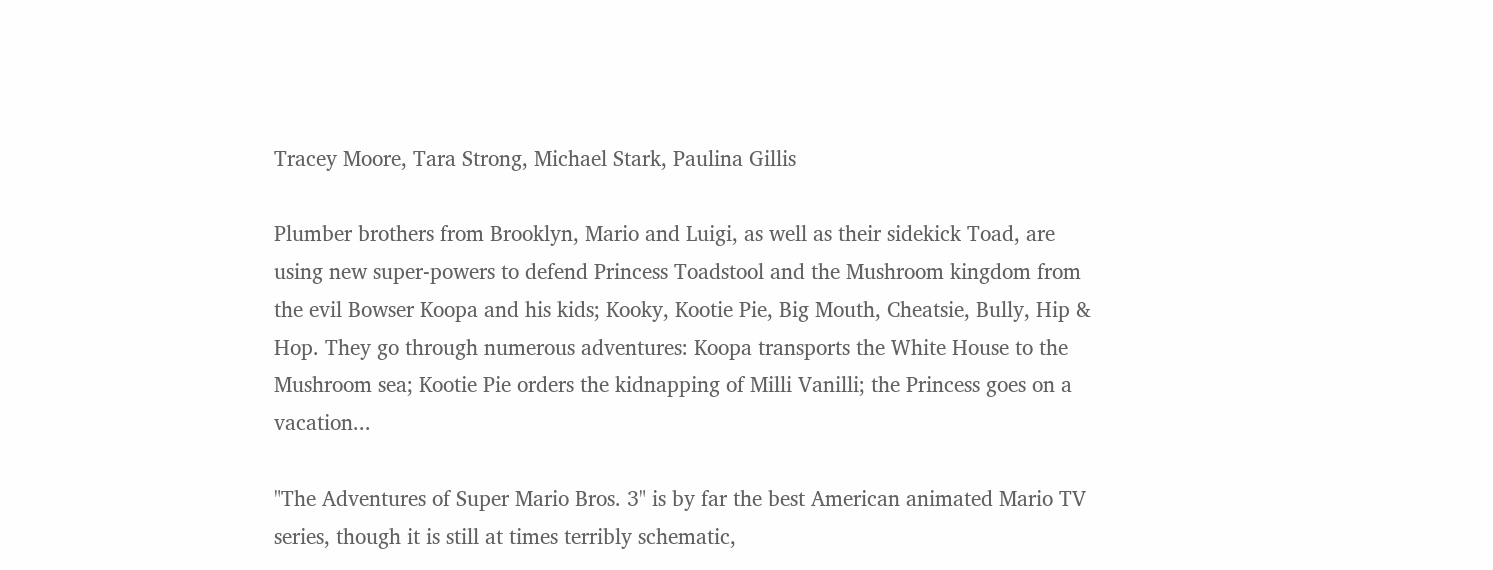Tracey Moore, Tara Strong, Michael Stark, Paulina Gillis

Plumber brothers from Brooklyn, Mario and Luigi, as well as their sidekick Toad, are using new super-powers to defend Princess Toadstool and the Mushroom kingdom from the evil Bowser Koopa and his kids; Kooky, Kootie Pie, Big Mouth, Cheatsie, Bully, Hip & Hop. They go through numerous adventures: Koopa transports the White House to the Mushroom sea; Kootie Pie orders the kidnapping of Milli Vanilli; the Princess goes on a vacation...

"The Adventures of Super Mario Bros. 3" is by far the best American animated Mario TV series, though it is still at times terribly schematic,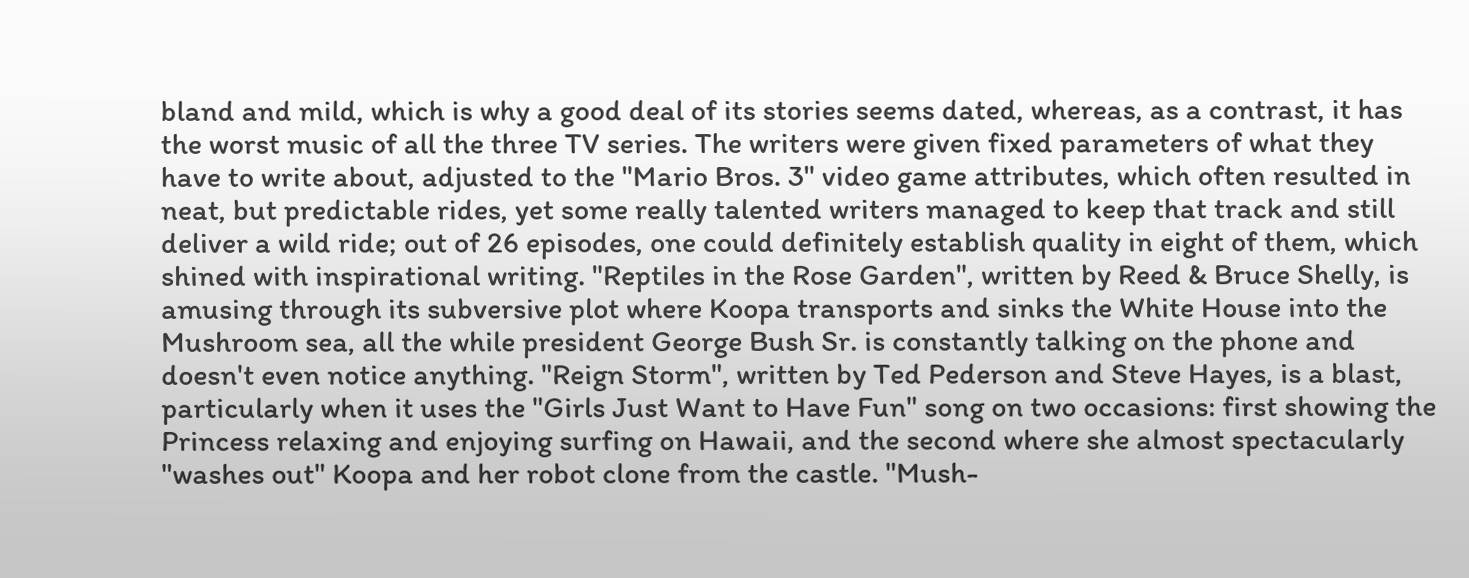bland and mild, which is why a good deal of its stories seems dated, whereas, as a contrast, it has the worst music of all the three TV series. The writers were given fixed parameters of what they have to write about, adjusted to the "Mario Bros. 3" video game attributes, which often resulted in neat, but predictable rides, yet some really talented writers managed to keep that track and still deliver a wild ride; out of 26 episodes, one could definitely establish quality in eight of them, which shined with inspirational writing. "Reptiles in the Rose Garden", written by Reed & Bruce Shelly, is amusing through its subversive plot where Koopa transports and sinks the White House into the Mushroom sea, all the while president George Bush Sr. is constantly talking on the phone and doesn't even notice anything. "Reign Storm", written by Ted Pederson and Steve Hayes, is a blast, particularly when it uses the "Girls Just Want to Have Fun" song on two occasions: first showing the Princess relaxing and enjoying surfing on Hawaii, and the second where she almost spectacularly "washes out" Koopa and her robot clone from the castle. "Mush-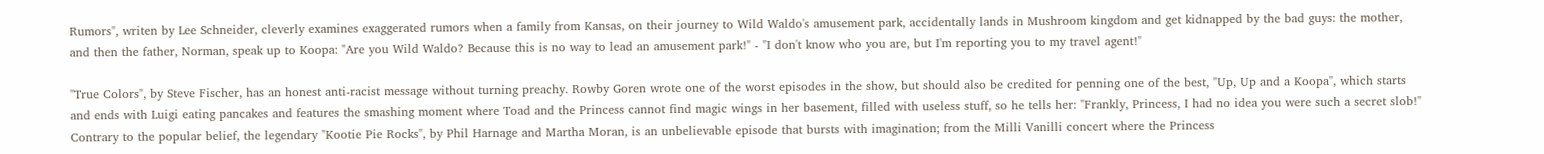Rumors", writen by Lee Schneider, cleverly examines exaggerated rumors when a family from Kansas, on their journey to Wild Waldo's amusement park, accidentally lands in Mushroom kingdom and get kidnapped by the bad guys: the mother, and then the father, Norman, speak up to Koopa: "Are you Wild Waldo? Because this is no way to lead an amusement park!" - "I don't know who you are, but I'm reporting you to my travel agent!"

"True Colors", by Steve Fischer, has an honest anti-racist message without turning preachy. Rowby Goren wrote one of the worst episodes in the show, but should also be credited for penning one of the best, "Up, Up and a Koopa", which starts and ends with Luigi eating pancakes and features the smashing moment where Toad and the Princess cannot find magic wings in her basement, filled with useless stuff, so he tells her: "Frankly, Princess, I had no idea you were such a secret slob!" Contrary to the popular belief, the legendary "Kootie Pie Rocks", by Phil Harnage and Martha Moran, is an unbelievable episode that bursts with imagination; from the Milli Vanilli concert where the Princess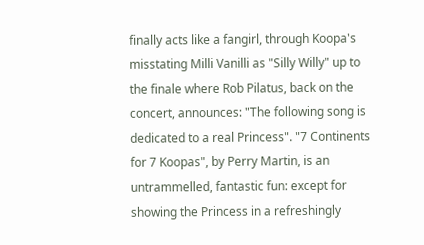finally acts like a fangirl, through Koopa's misstating Milli Vanilli as "Silly Willy" up to the finale where Rob Pilatus, back on the concert, announces: "The following song is dedicated to a real Princess". "7 Continents for 7 Koopas", by Perry Martin, is an untrammelled, fantastic fun: except for showing the Princess in a refreshingly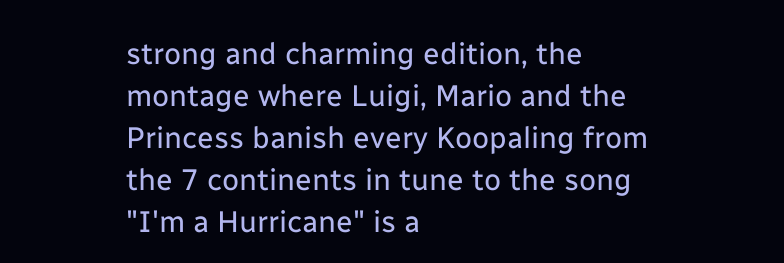strong and charming edition, the montage where Luigi, Mario and the Princess banish every Koopaling from the 7 continents in tune to the song "I'm a Hurricane" is a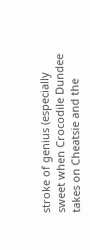stroke of genius (especially sweet when Crocodile Dundee takes on Cheatsie and the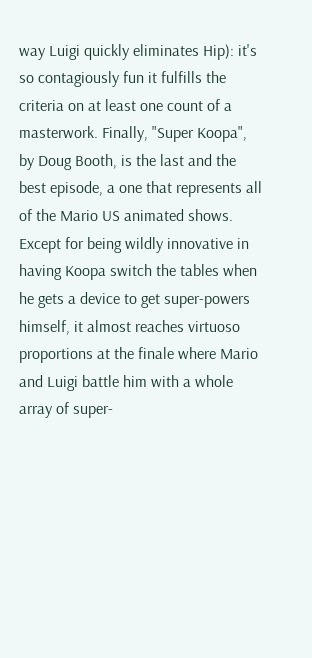way Luigi quickly eliminates Hip): it's so contagiously fun it fulfills the criteria on at least one count of a masterwork. Finally, "Super Koopa", by Doug Booth, is the last and the best episode, a one that represents all of the Mario US animated shows. Except for being wildly innovative in having Koopa switch the tables when he gets a device to get super-powers himself, it almost reaches virtuoso proportions at the finale where Mario and Luigi battle him with a whole array of super-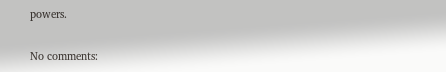powers.


No comments: